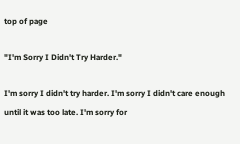top of page

"I'm Sorry I Didn't Try Harder."

I'm sorry I didn't try harder. I'm sorry I didn't care enough until it was too late. I'm sorry for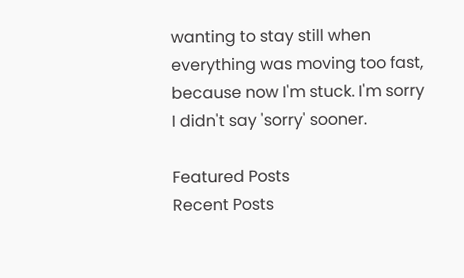wanting to stay still when everything was moving too fast, because now I'm stuck. I'm sorry I didn't say 'sorry' sooner.

Featured Posts
Recent Posts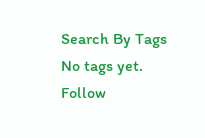Search By Tags
No tags yet.
Follow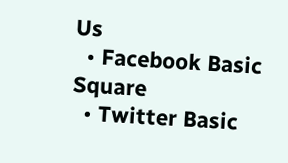Us
  • Facebook Basic Square
  • Twitter Basic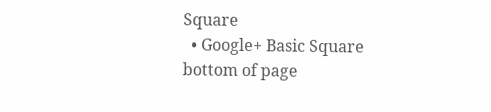Square
  • Google+ Basic Square
bottom of page